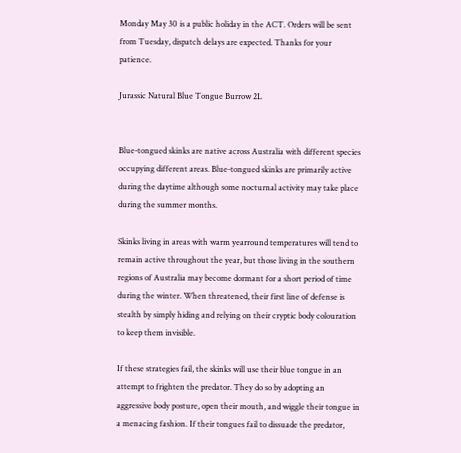Monday May 30 is a public holiday in the ACT. Orders will be sent from Tuesday, dispatch delays are expected. Thanks for your patience.

Jurassic Natural Blue Tongue Burrow 2L


Blue-tongued skinks are native across Australia with different species occupying different areas. Blue-tongued skinks are primarily active during the daytime although some nocturnal activity may take place during the summer months.

Skinks living in areas with warm yearround temperatures will tend to remain active throughout the year, but those living in the southern regions of Australia may become dormant for a short period of time during the winter. When threatened, their first line of defense is stealth by simply hiding and relying on their cryptic body colouration to keep them invisible.

If these strategies fail, the skinks will use their blue tongue in an attempt to frighten the predator. They do so by adopting an aggressive body posture, open their mouth, and wiggle their tongue in a menacing fashion. If their tongues fail to dissuade the predator,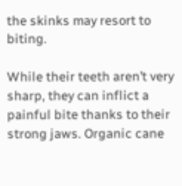the skinks may resort to biting.

While their teeth aren’t very sharp, they can inflict a painful bite thanks to their strong jaws. Organic cane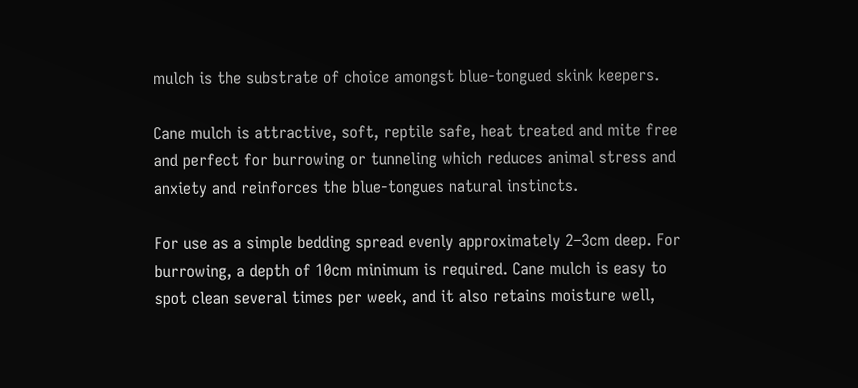mulch is the substrate of choice amongst blue-tongued skink keepers.

Cane mulch is attractive, soft, reptile safe, heat treated and mite free and perfect for burrowing or tunneling which reduces animal stress and anxiety and reinforces the blue-tongues natural instincts.

For use as a simple bedding spread evenly approximately 2–3cm deep. For burrowing, a depth of 10cm minimum is required. Cane mulch is easy to spot clean several times per week, and it also retains moisture well,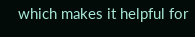which makes it helpful for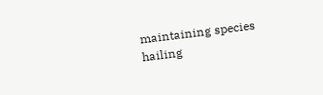maintaining species hailing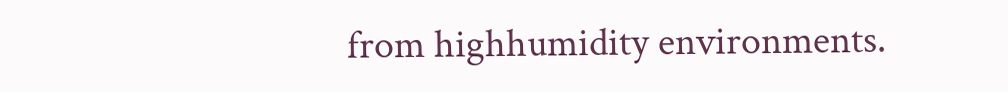from highhumidity environments.